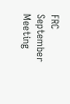FRC September Meeting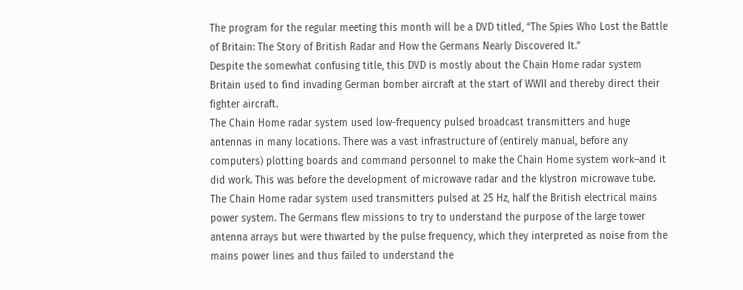The program for the regular meeting this month will be a DVD titled, “The Spies Who Lost the Battle of Britain: The Story of British Radar and How the Germans Nearly Discovered It.”
Despite the somewhat confusing title, this DVD is mostly about the Chain Home radar system Britain used to find invading German bomber aircraft at the start of WWII and thereby direct their fighter aircraft.
The Chain Home radar system used low-frequency pulsed broadcast transmitters and huge antennas in many locations. There was a vast infrastructure of (entirely manual, before any computers) plotting boards and command personnel to make the Chain Home system work–and it did work. This was before the development of microwave radar and the klystron microwave tube.
The Chain Home radar system used transmitters pulsed at 25 Hz, half the British electrical mains power system. The Germans flew missions to try to understand the purpose of the large tower antenna arrays but were thwarted by the pulse frequency, which they interpreted as noise from the mains power lines and thus failed to understand the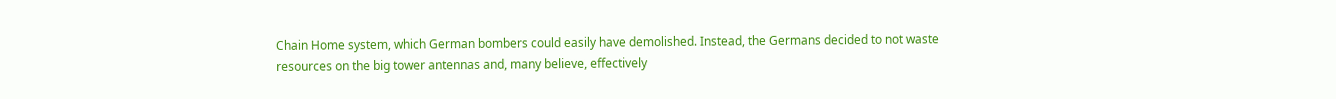Chain Home system, which German bombers could easily have demolished. Instead, the Germans decided to not waste resources on the big tower antennas and, many believe, effectively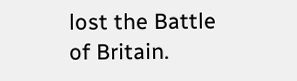lost the Battle of Britain.